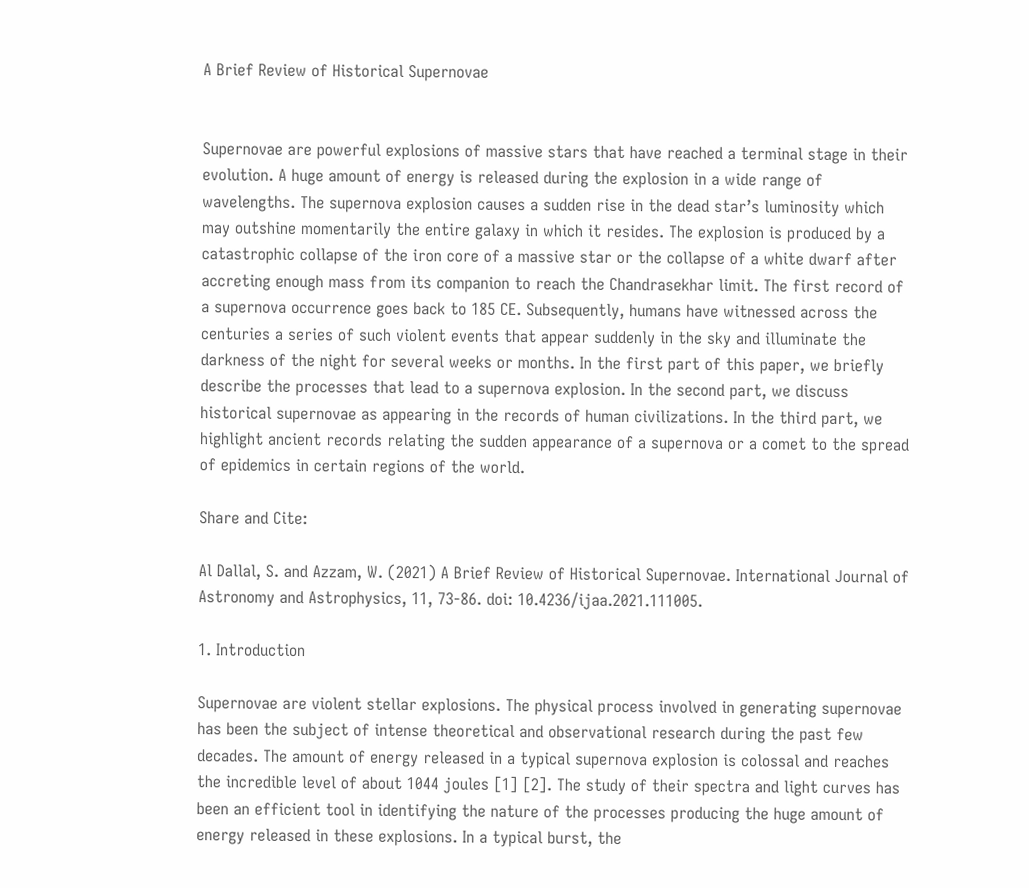A Brief Review of Historical Supernovae


Supernovae are powerful explosions of massive stars that have reached a terminal stage in their evolution. A huge amount of energy is released during the explosion in a wide range of wavelengths. The supernova explosion causes a sudden rise in the dead star’s luminosity which may outshine momentarily the entire galaxy in which it resides. The explosion is produced by a catastrophic collapse of the iron core of a massive star or the collapse of a white dwarf after accreting enough mass from its companion to reach the Chandrasekhar limit. The first record of a supernova occurrence goes back to 185 CE. Subsequently, humans have witnessed across the centuries a series of such violent events that appear suddenly in the sky and illuminate the darkness of the night for several weeks or months. In the first part of this paper, we briefly describe the processes that lead to a supernova explosion. In the second part, we discuss historical supernovae as appearing in the records of human civilizations. In the third part, we highlight ancient records relating the sudden appearance of a supernova or a comet to the spread of epidemics in certain regions of the world.

Share and Cite:

Al Dallal, S. and Azzam, W. (2021) A Brief Review of Historical Supernovae. International Journal of Astronomy and Astrophysics, 11, 73-86. doi: 10.4236/ijaa.2021.111005.

1. Introduction

Supernovae are violent stellar explosions. The physical process involved in generating supernovae has been the subject of intense theoretical and observational research during the past few decades. The amount of energy released in a typical supernova explosion is colossal and reaches the incredible level of about 1044 joules [1] [2]. The study of their spectra and light curves has been an efficient tool in identifying the nature of the processes producing the huge amount of energy released in these explosions. In a typical burst, the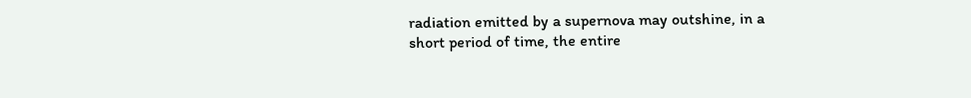radiation emitted by a supernova may outshine, in a short period of time, the entire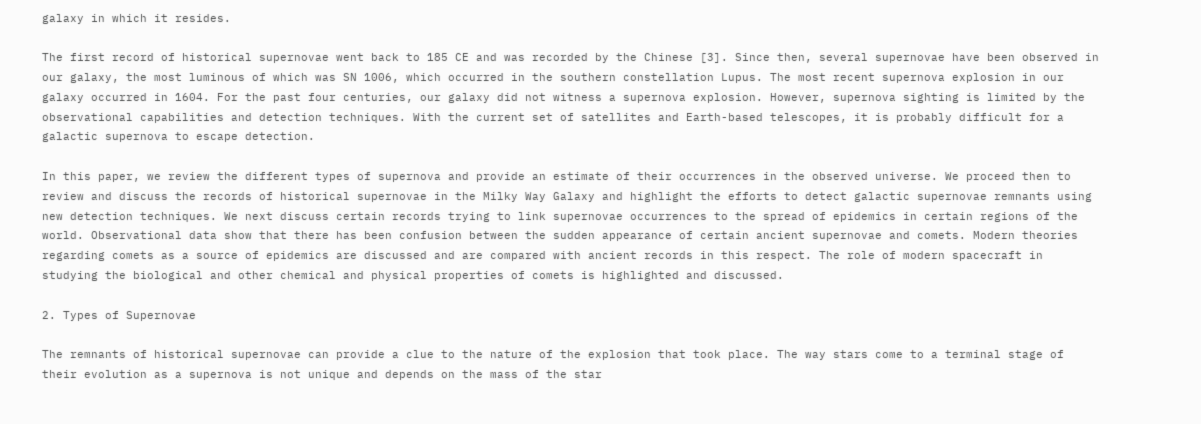galaxy in which it resides.

The first record of historical supernovae went back to 185 CE and was recorded by the Chinese [3]. Since then, several supernovae have been observed in our galaxy, the most luminous of which was SN 1006, which occurred in the southern constellation Lupus. The most recent supernova explosion in our galaxy occurred in 1604. For the past four centuries, our galaxy did not witness a supernova explosion. However, supernova sighting is limited by the observational capabilities and detection techniques. With the current set of satellites and Earth-based telescopes, it is probably difficult for a galactic supernova to escape detection.

In this paper, we review the different types of supernova and provide an estimate of their occurrences in the observed universe. We proceed then to review and discuss the records of historical supernovae in the Milky Way Galaxy and highlight the efforts to detect galactic supernovae remnants using new detection techniques. We next discuss certain records trying to link supernovae occurrences to the spread of epidemics in certain regions of the world. Observational data show that there has been confusion between the sudden appearance of certain ancient supernovae and comets. Modern theories regarding comets as a source of epidemics are discussed and are compared with ancient records in this respect. The role of modern spacecraft in studying the biological and other chemical and physical properties of comets is highlighted and discussed.

2. Types of Supernovae

The remnants of historical supernovae can provide a clue to the nature of the explosion that took place. The way stars come to a terminal stage of their evolution as a supernova is not unique and depends on the mass of the star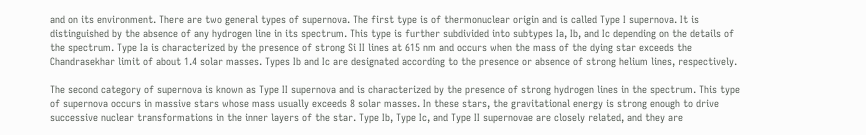and on its environment. There are two general types of supernova. The first type is of thermonuclear origin and is called Type I supernova. It is distinguished by the absence of any hydrogen line in its spectrum. This type is further subdivided into subtypes Ia, Ib, and Ic depending on the details of the spectrum. Type Ia is characterized by the presence of strong Si II lines at 615 nm and occurs when the mass of the dying star exceeds the Chandrasekhar limit of about 1.4 solar masses. Types Ib and Ic are designated according to the presence or absence of strong helium lines, respectively.

The second category of supernova is known as Type II supernova and is characterized by the presence of strong hydrogen lines in the spectrum. This type of supernova occurs in massive stars whose mass usually exceeds 8 solar masses. In these stars, the gravitational energy is strong enough to drive successive nuclear transformations in the inner layers of the star. Type Ib, Type Ic, and Type II supernovae are closely related, and they are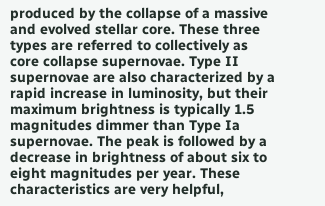produced by the collapse of a massive and evolved stellar core. These three types are referred to collectively as core collapse supernovae. Type II supernovae are also characterized by a rapid increase in luminosity, but their maximum brightness is typically 1.5 magnitudes dimmer than Type Ia supernovae. The peak is followed by a decrease in brightness of about six to eight magnitudes per year. These characteristics are very helpful,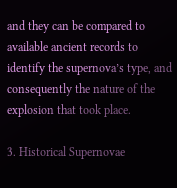and they can be compared to available ancient records to identify the supernova’s type, and consequently the nature of the explosion that took place.

3. Historical Supernovae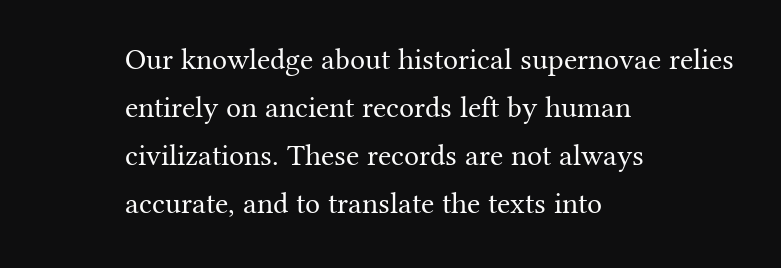Our knowledge about historical supernovae relies entirely on ancient records left by human civilizations. These records are not always accurate, and to translate the texts into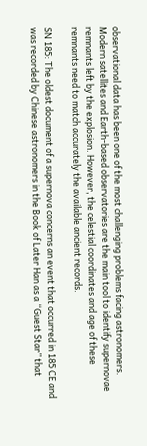observational data has been one of the most challenging problems facing astronomers. Modern satellites and Earth-based observatories are the main tool to identify supernovae remnants left by the explosion. However, the celestial coordinates and age of these remnants need to match accurately the available ancient records.

SN 185: The oldest document of a supernova concerns an event that occurred in 185 CE and was recorded by Chinese astronomers in the Book of Later Han as a “Guest Star” that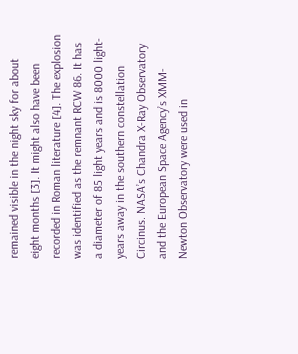remained visible in the night sky for about eight months [3]. It might also have been recorded in Roman literature [4]. The explosion was identified as the remnant RCW 86. It has a diameter of 85 light years and is 8000 light-years away in the southern constellation Circinus. NASA’s Chandra X-Ray Observatory and the European Space Agency’s XMM-Newton Observatory were used in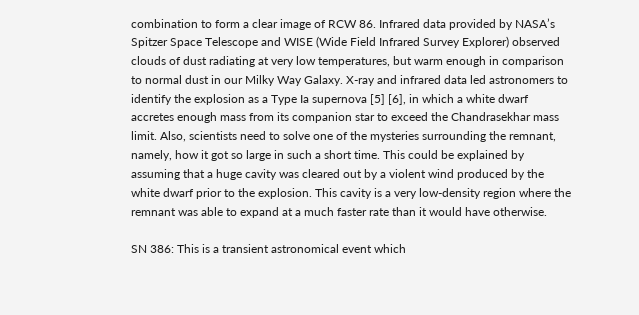combination to form a clear image of RCW 86. Infrared data provided by NASA’s Spitzer Space Telescope and WISE (Wide Field Infrared Survey Explorer) observed clouds of dust radiating at very low temperatures, but warm enough in comparison to normal dust in our Milky Way Galaxy. X-ray and infrared data led astronomers to identify the explosion as a Type Ia supernova [5] [6], in which a white dwarf accretes enough mass from its companion star to exceed the Chandrasekhar mass limit. Also, scientists need to solve one of the mysteries surrounding the remnant, namely, how it got so large in such a short time. This could be explained by assuming that a huge cavity was cleared out by a violent wind produced by the white dwarf prior to the explosion. This cavity is a very low-density region where the remnant was able to expand at a much faster rate than it would have otherwise.

SN 386: This is a transient astronomical event which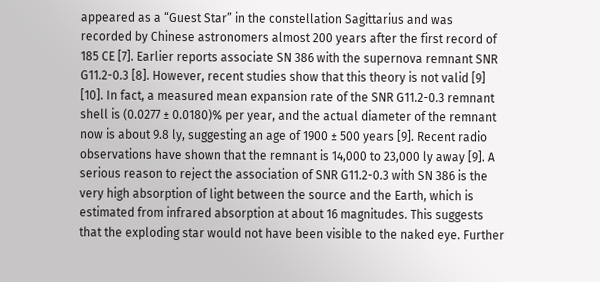appeared as a “Guest Star” in the constellation Sagittarius and was recorded by Chinese astronomers almost 200 years after the first record of 185 CE [7]. Earlier reports associate SN 386 with the supernova remnant SNR G11.2-0.3 [8]. However, recent studies show that this theory is not valid [9] [10]. In fact, a measured mean expansion rate of the SNR G11.2-0.3 remnant shell is (0.0277 ± 0.0180)% per year, and the actual diameter of the remnant now is about 9.8 ly, suggesting an age of 1900 ± 500 years [9]. Recent radio observations have shown that the remnant is 14,000 to 23,000 ly away [9]. A serious reason to reject the association of SNR G11.2-0.3 with SN 386 is the very high absorption of light between the source and the Earth, which is estimated from infrared absorption at about 16 magnitudes. This suggests that the exploding star would not have been visible to the naked eye. Further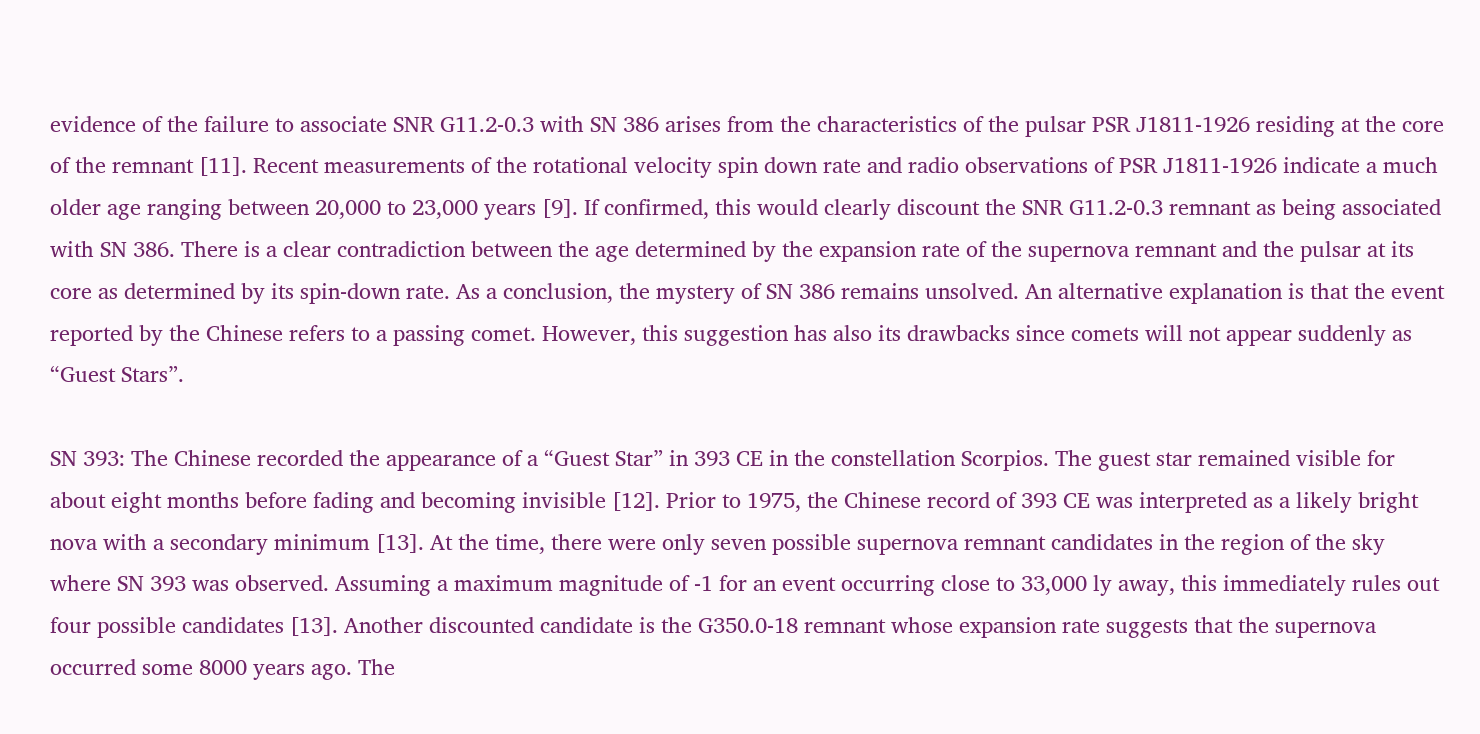evidence of the failure to associate SNR G11.2-0.3 with SN 386 arises from the characteristics of the pulsar PSR J1811-1926 residing at the core of the remnant [11]. Recent measurements of the rotational velocity spin down rate and radio observations of PSR J1811-1926 indicate a much older age ranging between 20,000 to 23,000 years [9]. If confirmed, this would clearly discount the SNR G11.2-0.3 remnant as being associated with SN 386. There is a clear contradiction between the age determined by the expansion rate of the supernova remnant and the pulsar at its core as determined by its spin-down rate. As a conclusion, the mystery of SN 386 remains unsolved. An alternative explanation is that the event reported by the Chinese refers to a passing comet. However, this suggestion has also its drawbacks since comets will not appear suddenly as “Guest Stars”.

SN 393: The Chinese recorded the appearance of a “Guest Star” in 393 CE in the constellation Scorpios. The guest star remained visible for about eight months before fading and becoming invisible [12]. Prior to 1975, the Chinese record of 393 CE was interpreted as a likely bright nova with a secondary minimum [13]. At the time, there were only seven possible supernova remnant candidates in the region of the sky where SN 393 was observed. Assuming a maximum magnitude of -1 for an event occurring close to 33,000 ly away, this immediately rules out four possible candidates [13]. Another discounted candidate is the G350.0-18 remnant whose expansion rate suggests that the supernova occurred some 8000 years ago. The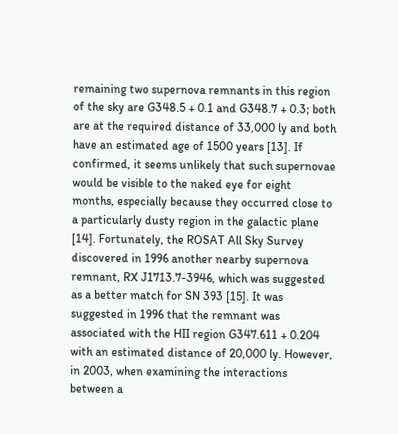remaining two supernova remnants in this region of the sky are G348.5 + 0.1 and G348.7 + 0.3; both are at the required distance of 33,000 ly and both have an estimated age of 1500 years [13]. If confirmed, it seems unlikely that such supernovae would be visible to the naked eye for eight months, especially because they occurred close to a particularly dusty region in the galactic plane [14]. Fortunately, the ROSAT All Sky Survey discovered in 1996 another nearby supernova remnant, RX J1713.7-3946, which was suggested as a better match for SN 393 [15]. It was suggested in 1996 that the remnant was associated with the HII region G347.611 + 0.204 with an estimated distance of 20,000 ly. However, in 2003, when examining the interactions between a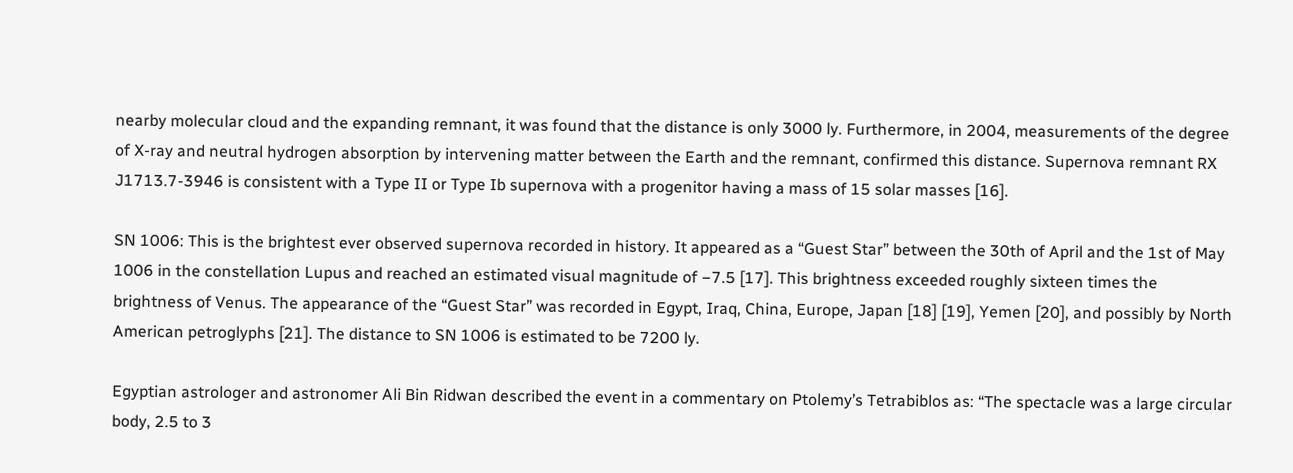nearby molecular cloud and the expanding remnant, it was found that the distance is only 3000 ly. Furthermore, in 2004, measurements of the degree of X-ray and neutral hydrogen absorption by intervening matter between the Earth and the remnant, confirmed this distance. Supernova remnant RX J1713.7-3946 is consistent with a Type II or Type Ib supernova with a progenitor having a mass of 15 solar masses [16].

SN 1006: This is the brightest ever observed supernova recorded in history. It appeared as a “Guest Star” between the 30th of April and the 1st of May 1006 in the constellation Lupus and reached an estimated visual magnitude of −7.5 [17]. This brightness exceeded roughly sixteen times the brightness of Venus. The appearance of the “Guest Star” was recorded in Egypt, Iraq, China, Europe, Japan [18] [19], Yemen [20], and possibly by North American petroglyphs [21]. The distance to SN 1006 is estimated to be 7200 ly.

Egyptian astrologer and astronomer Ali Bin Ridwan described the event in a commentary on Ptolemy’s Tetrabiblos as: “The spectacle was a large circular body, 2.5 to 3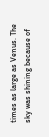times as large as Venus. The sky was shining because of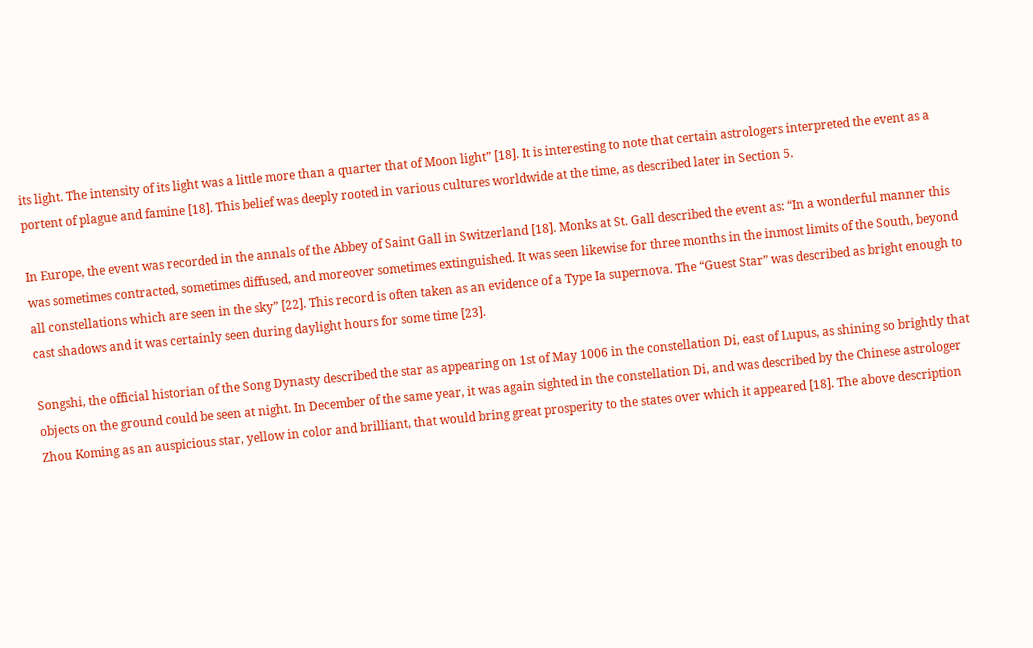its light. The intensity of its light was a little more than a quarter that of Moon light” [18]. It is interesting to note that certain astrologers interpreted the event as a portent of plague and famine [18]. This belief was deeply rooted in various cultures worldwide at the time, as described later in Section 5.

In Europe, the event was recorded in the annals of the Abbey of Saint Gall in Switzerland [18]. Monks at St. Gall described the event as: “In a wonderful manner this was sometimes contracted, sometimes diffused, and moreover sometimes extinguished. It was seen likewise for three months in the inmost limits of the South, beyond all constellations which are seen in the sky” [22]. This record is often taken as an evidence of a Type Ia supernova. The “Guest Star” was described as bright enough to cast shadows and it was certainly seen during daylight hours for some time [23].

Songshi, the official historian of the Song Dynasty described the star as appearing on 1st of May 1006 in the constellation Di, east of Lupus, as shining so brightly that objects on the ground could be seen at night. In December of the same year, it was again sighted in the constellation Di, and was described by the Chinese astrologer Zhou Koming as an auspicious star, yellow in color and brilliant, that would bring great prosperity to the states over which it appeared [18]. The above description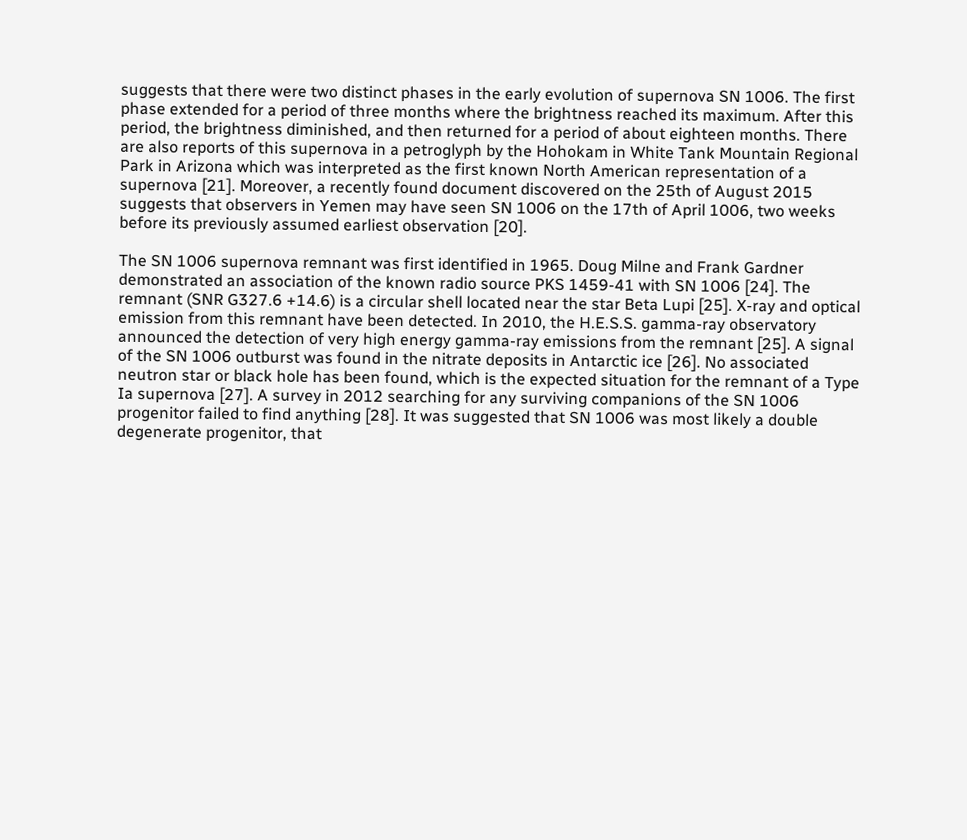suggests that there were two distinct phases in the early evolution of supernova SN 1006. The first phase extended for a period of three months where the brightness reached its maximum. After this period, the brightness diminished, and then returned for a period of about eighteen months. There are also reports of this supernova in a petroglyph by the Hohokam in White Tank Mountain Regional Park in Arizona which was interpreted as the first known North American representation of a supernova [21]. Moreover, a recently found document discovered on the 25th of August 2015 suggests that observers in Yemen may have seen SN 1006 on the 17th of April 1006, two weeks before its previously assumed earliest observation [20].

The SN 1006 supernova remnant was first identified in 1965. Doug Milne and Frank Gardner demonstrated an association of the known radio source PKS 1459-41 with SN 1006 [24]. The remnant (SNR G327.6 +14.6) is a circular shell located near the star Beta Lupi [25]. X-ray and optical emission from this remnant have been detected. In 2010, the H.E.S.S. gamma-ray observatory announced the detection of very high energy gamma-ray emissions from the remnant [25]. A signal of the SN 1006 outburst was found in the nitrate deposits in Antarctic ice [26]. No associated neutron star or black hole has been found, which is the expected situation for the remnant of a Type Ia supernova [27]. A survey in 2012 searching for any surviving companions of the SN 1006 progenitor failed to find anything [28]. It was suggested that SN 1006 was most likely a double degenerate progenitor, that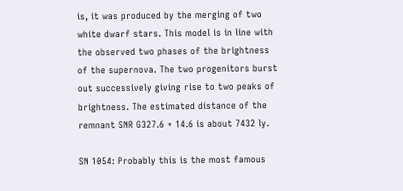is, it was produced by the merging of two white dwarf stars. This model is in line with the observed two phases of the brightness of the supernova. The two progenitors burst out successively giving rise to two peaks of brightness. The estimated distance of the remnant SNR G327.6 + 14.6 is about 7432 ly.

SN 1054: Probably this is the most famous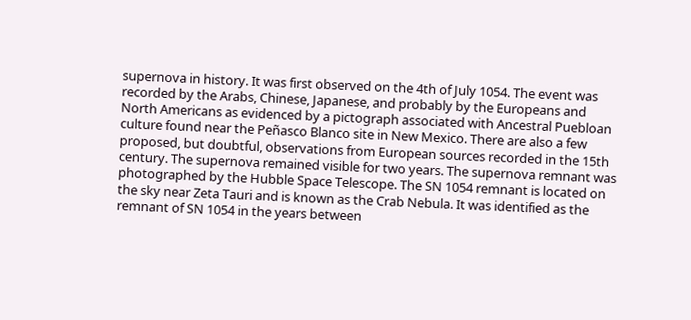supernova in history. It was first observed on the 4th of July 1054. The event was recorded by the Arabs, Chinese, Japanese, and probably by the Europeans and North Americans as evidenced by a pictograph associated with Ancestral Puebloan culture found near the Peñasco Blanco site in New Mexico. There are also a few proposed, but doubtful, observations from European sources recorded in the 15th century. The supernova remained visible for two years. The supernova remnant was photographed by the Hubble Space Telescope. The SN 1054 remnant is located on the sky near Zeta Tauri and is known as the Crab Nebula. It was identified as the remnant of SN 1054 in the years between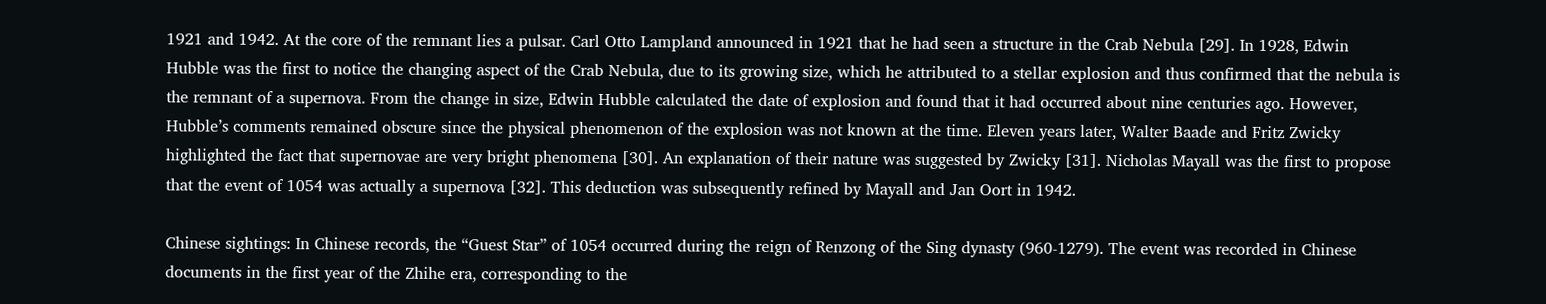1921 and 1942. At the core of the remnant lies a pulsar. Carl Otto Lampland announced in 1921 that he had seen a structure in the Crab Nebula [29]. In 1928, Edwin Hubble was the first to notice the changing aspect of the Crab Nebula, due to its growing size, which he attributed to a stellar explosion and thus confirmed that the nebula is the remnant of a supernova. From the change in size, Edwin Hubble calculated the date of explosion and found that it had occurred about nine centuries ago. However, Hubble’s comments remained obscure since the physical phenomenon of the explosion was not known at the time. Eleven years later, Walter Baade and Fritz Zwicky highlighted the fact that supernovae are very bright phenomena [30]. An explanation of their nature was suggested by Zwicky [31]. Nicholas Mayall was the first to propose that the event of 1054 was actually a supernova [32]. This deduction was subsequently refined by Mayall and Jan Oort in 1942.

Chinese sightings: In Chinese records, the “Guest Star” of 1054 occurred during the reign of Renzong of the Sing dynasty (960-1279). The event was recorded in Chinese documents in the first year of the Zhihe era, corresponding to the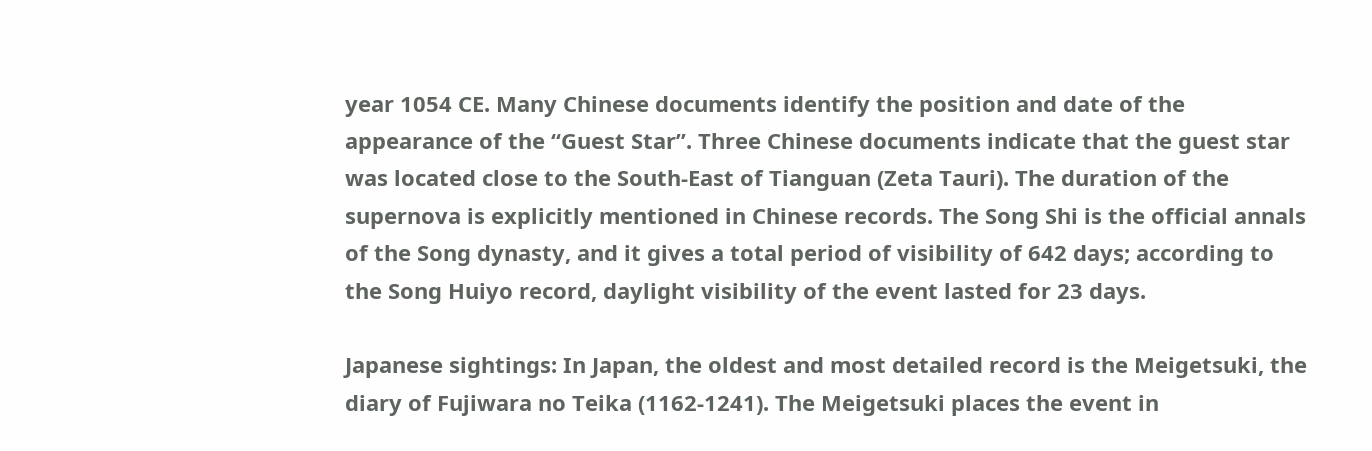year 1054 CE. Many Chinese documents identify the position and date of the appearance of the “Guest Star”. Three Chinese documents indicate that the guest star was located close to the South-East of Tianguan (Zeta Tauri). The duration of the supernova is explicitly mentioned in Chinese records. The Song Shi is the official annals of the Song dynasty, and it gives a total period of visibility of 642 days; according to the Song Huiyo record, daylight visibility of the event lasted for 23 days.

Japanese sightings: In Japan, the oldest and most detailed record is the Meigetsuki, the diary of Fujiwara no Teika (1162-1241). The Meigetsuki places the event in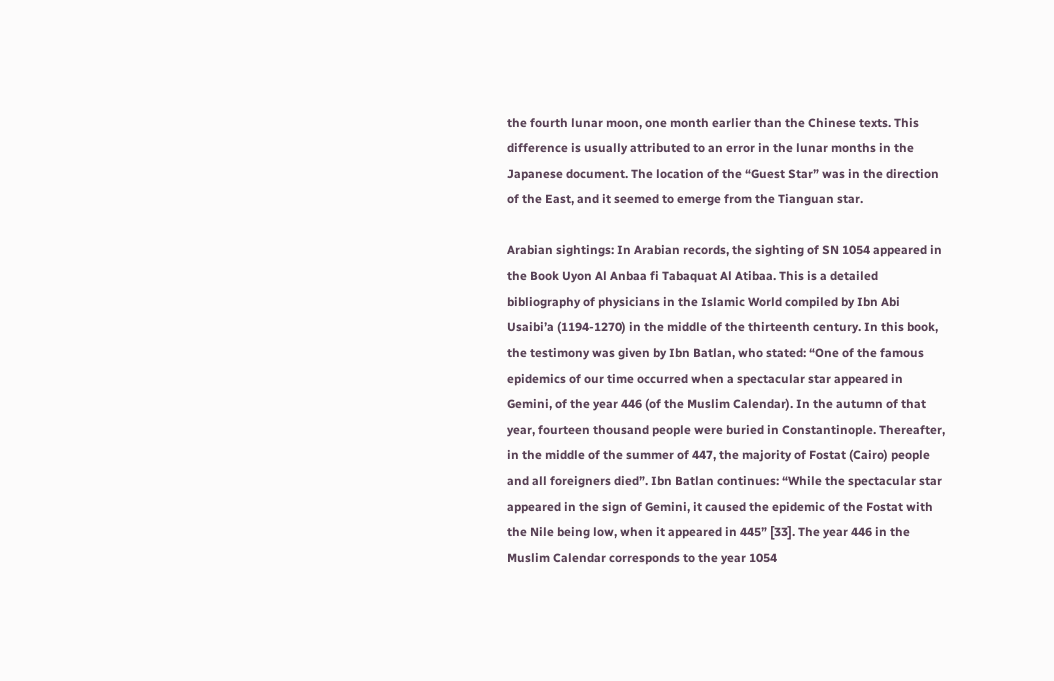the fourth lunar moon, one month earlier than the Chinese texts. This difference is usually attributed to an error in the lunar months in the Japanese document. The location of the “Guest Star” was in the direction of the East, and it seemed to emerge from the Tianguan star.

Arabian sightings: In Arabian records, the sighting of SN 1054 appeared in the Book Uyon Al Anbaa fi Tabaquat Al Atibaa. This is a detailed bibliography of physicians in the Islamic World compiled by Ibn Abi Usaibi’a (1194-1270) in the middle of the thirteenth century. In this book, the testimony was given by Ibn Batlan, who stated: “One of the famous epidemics of our time occurred when a spectacular star appeared in Gemini, of the year 446 (of the Muslim Calendar). In the autumn of that year, fourteen thousand people were buried in Constantinople. Thereafter, in the middle of the summer of 447, the majority of Fostat (Cairo) people and all foreigners died”. Ibn Batlan continues: “While the spectacular star appeared in the sign of Gemini, it caused the epidemic of the Fostat with the Nile being low, when it appeared in 445” [33]. The year 446 in the Muslim Calendar corresponds to the year 1054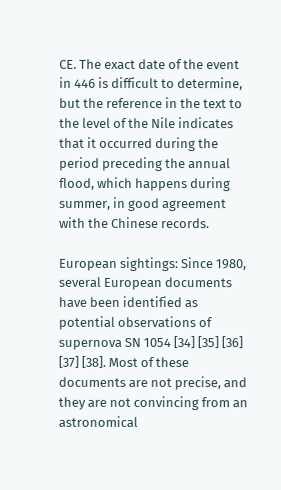CE. The exact date of the event in 446 is difficult to determine, but the reference in the text to the level of the Nile indicates that it occurred during the period preceding the annual flood, which happens during summer, in good agreement with the Chinese records.

European sightings: Since 1980, several European documents have been identified as potential observations of supernova SN 1054 [34] [35] [36] [37] [38]. Most of these documents are not precise, and they are not convincing from an astronomical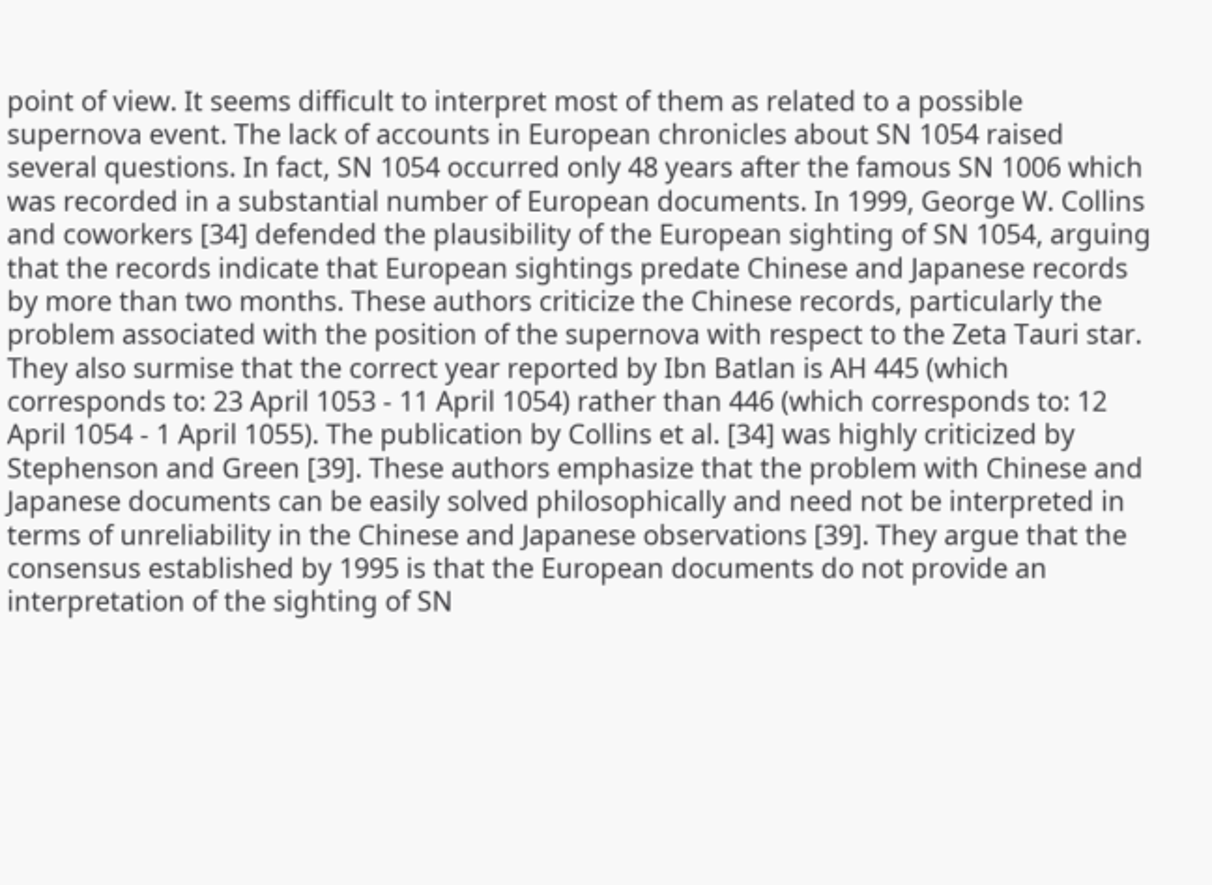point of view. It seems difficult to interpret most of them as related to a possible supernova event. The lack of accounts in European chronicles about SN 1054 raised several questions. In fact, SN 1054 occurred only 48 years after the famous SN 1006 which was recorded in a substantial number of European documents. In 1999, George W. Collins and coworkers [34] defended the plausibility of the European sighting of SN 1054, arguing that the records indicate that European sightings predate Chinese and Japanese records by more than two months. These authors criticize the Chinese records, particularly the problem associated with the position of the supernova with respect to the Zeta Tauri star. They also surmise that the correct year reported by Ibn Batlan is AH 445 (which corresponds to: 23 April 1053 - 11 April 1054) rather than 446 (which corresponds to: 12 April 1054 - 1 April 1055). The publication by Collins et al. [34] was highly criticized by Stephenson and Green [39]. These authors emphasize that the problem with Chinese and Japanese documents can be easily solved philosophically and need not be interpreted in terms of unreliability in the Chinese and Japanese observations [39]. They argue that the consensus established by 1995 is that the European documents do not provide an interpretation of the sighting of SN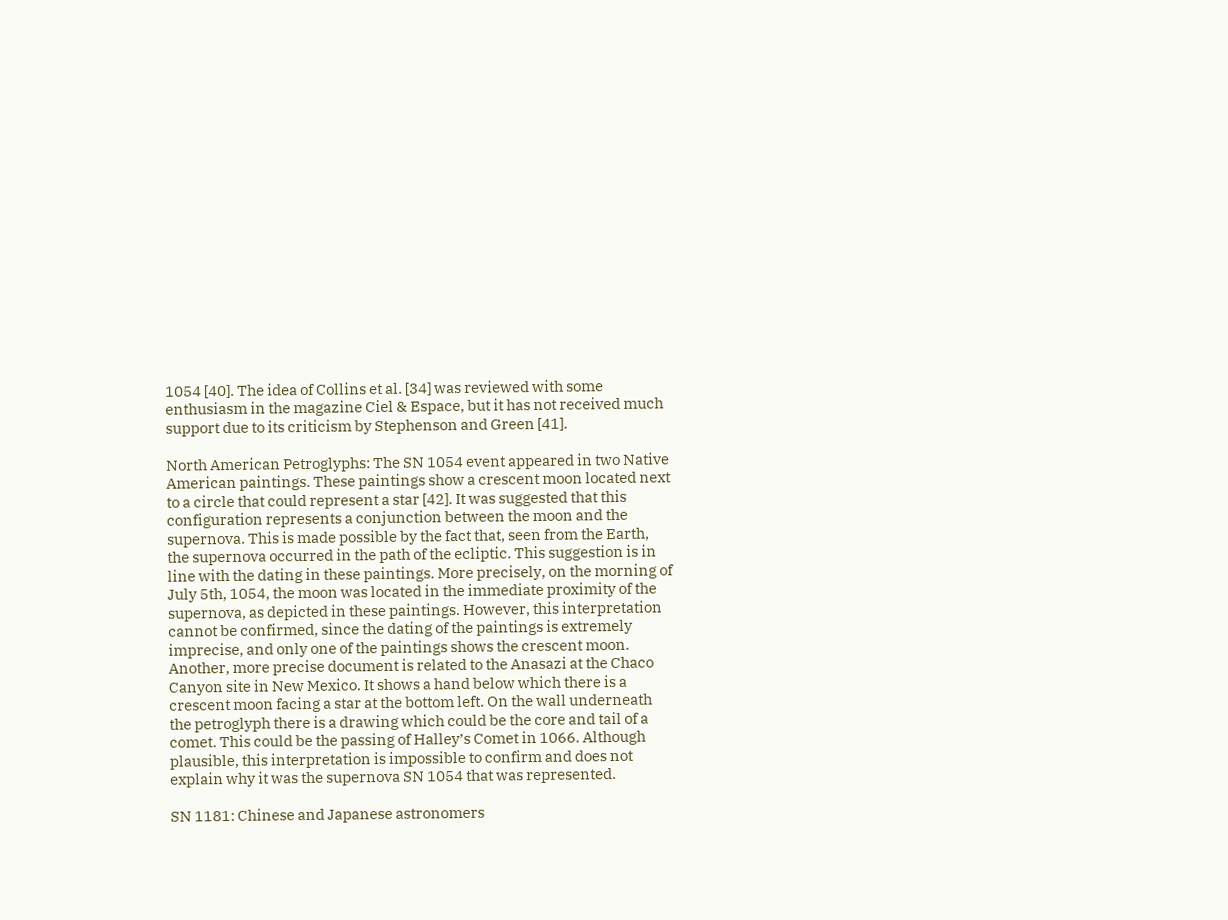1054 [40]. The idea of Collins et al. [34] was reviewed with some enthusiasm in the magazine Ciel & Espace, but it has not received much support due to its criticism by Stephenson and Green [41].

North American Petroglyphs: The SN 1054 event appeared in two Native American paintings. These paintings show a crescent moon located next to a circle that could represent a star [42]. It was suggested that this configuration represents a conjunction between the moon and the supernova. This is made possible by the fact that, seen from the Earth, the supernova occurred in the path of the ecliptic. This suggestion is in line with the dating in these paintings. More precisely, on the morning of July 5th, 1054, the moon was located in the immediate proximity of the supernova, as depicted in these paintings. However, this interpretation cannot be confirmed, since the dating of the paintings is extremely imprecise, and only one of the paintings shows the crescent moon. Another, more precise document is related to the Anasazi at the Chaco Canyon site in New Mexico. It shows a hand below which there is a crescent moon facing a star at the bottom left. On the wall underneath the petroglyph there is a drawing which could be the core and tail of a comet. This could be the passing of Halley’s Comet in 1066. Although plausible, this interpretation is impossible to confirm and does not explain why it was the supernova SN 1054 that was represented.

SN 1181: Chinese and Japanese astronomers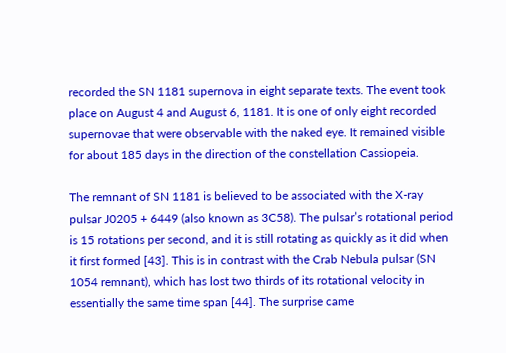recorded the SN 1181 supernova in eight separate texts. The event took place on August 4 and August 6, 1181. It is one of only eight recorded supernovae that were observable with the naked eye. It remained visible for about 185 days in the direction of the constellation Cassiopeia.

The remnant of SN 1181 is believed to be associated with the X-ray pulsar J0205 + 6449 (also known as 3C58). The pulsar’s rotational period is 15 rotations per second, and it is still rotating as quickly as it did when it first formed [43]. This is in contrast with the Crab Nebula pulsar (SN 1054 remnant), which has lost two thirds of its rotational velocity in essentially the same time span [44]. The surprise came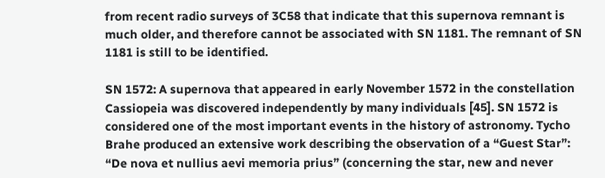from recent radio surveys of 3C58 that indicate that this supernova remnant is much older, and therefore cannot be associated with SN 1181. The remnant of SN 1181 is still to be identified.

SN 1572: A supernova that appeared in early November 1572 in the constellation Cassiopeia was discovered independently by many individuals [45]. SN 1572 is considered one of the most important events in the history of astronomy. Tycho Brahe produced an extensive work describing the observation of a “Guest Star”: “De nova et nullius aevi memoria prius” (concerning the star, new and never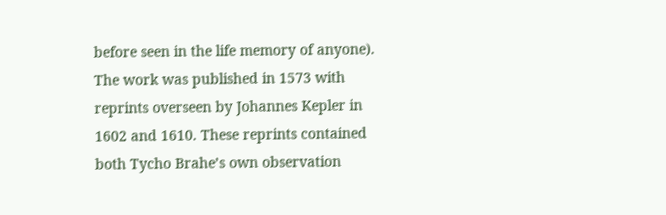before seen in the life memory of anyone). The work was published in 1573 with reprints overseen by Johannes Kepler in 1602 and 1610. These reprints contained both Tycho Brahe’s own observation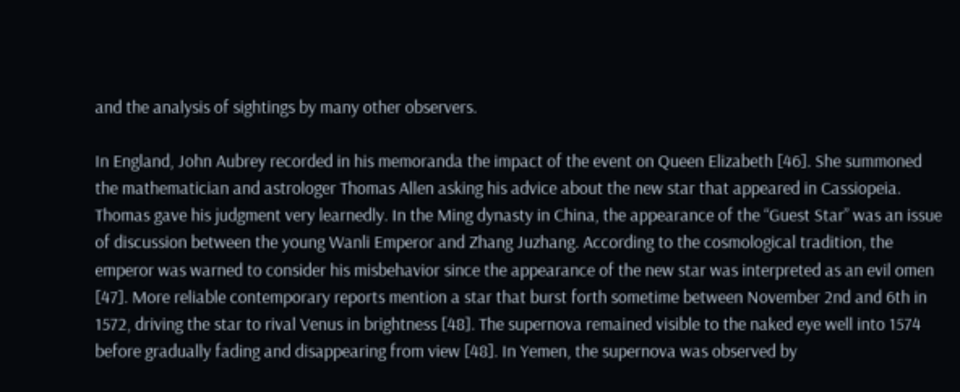and the analysis of sightings by many other observers.

In England, John Aubrey recorded in his memoranda the impact of the event on Queen Elizabeth [46]. She summoned the mathematician and astrologer Thomas Allen asking his advice about the new star that appeared in Cassiopeia. Thomas gave his judgment very learnedly. In the Ming dynasty in China, the appearance of the “Guest Star” was an issue of discussion between the young Wanli Emperor and Zhang Juzhang. According to the cosmological tradition, the emperor was warned to consider his misbehavior since the appearance of the new star was interpreted as an evil omen [47]. More reliable contemporary reports mention a star that burst forth sometime between November 2nd and 6th in 1572, driving the star to rival Venus in brightness [48]. The supernova remained visible to the naked eye well into 1574 before gradually fading and disappearing from view [48]. In Yemen, the supernova was observed by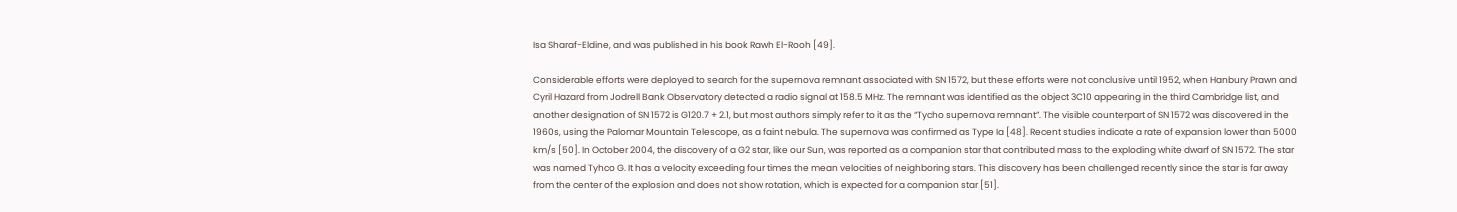Isa Sharaf-Eldine, and was published in his book Rawh El-Rooh [49].

Considerable efforts were deployed to search for the supernova remnant associated with SN 1572, but these efforts were not conclusive until 1952, when Hanbury Prawn and Cyril Hazard from Jodrell Bank Observatory detected a radio signal at 158.5 MHz. The remnant was identified as the object 3C10 appearing in the third Cambridge list, and another designation of SN 1572 is G120.7 + 2.1, but most authors simply refer to it as the “Tycho supernova remnant”. The visible counterpart of SN 1572 was discovered in the 1960s, using the Palomar Mountain Telescope, as a faint nebula. The supernova was confirmed as Type Ia [48]. Recent studies indicate a rate of expansion lower than 5000 km/s [50]. In October 2004, the discovery of a G2 star, like our Sun, was reported as a companion star that contributed mass to the exploding white dwarf of SN 1572. The star was named Tyhco G. It has a velocity exceeding four times the mean velocities of neighboring stars. This discovery has been challenged recently since the star is far away from the center of the explosion and does not show rotation, which is expected for a companion star [51].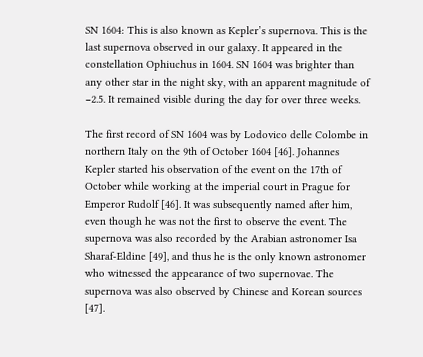SN 1604: This is also known as Kepler’s supernova. This is the last supernova observed in our galaxy. It appeared in the constellation Ophiuchus in 1604. SN 1604 was brighter than any other star in the night sky, with an apparent magnitude of −2.5. It remained visible during the day for over three weeks.

The first record of SN 1604 was by Lodovico delle Colombe in northern Italy on the 9th of October 1604 [46]. Johannes Kepler started his observation of the event on the 17th of October while working at the imperial court in Prague for Emperor Rudolf [46]. It was subsequently named after him, even though he was not the first to observe the event. The supernova was also recorded by the Arabian astronomer Isa Sharaf-Eldine [49], and thus he is the only known astronomer who witnessed the appearance of two supernovae. The supernova was also observed by Chinese and Korean sources [47].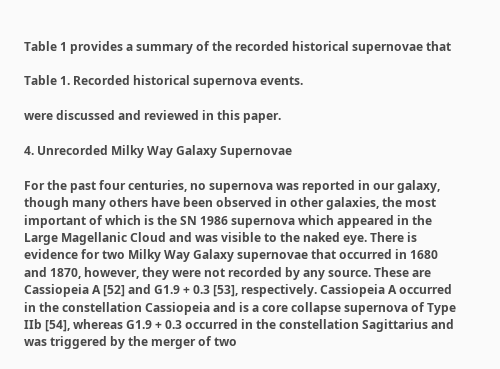Table 1 provides a summary of the recorded historical supernovae that

Table 1. Recorded historical supernova events.

were discussed and reviewed in this paper.

4. Unrecorded Milky Way Galaxy Supernovae

For the past four centuries, no supernova was reported in our galaxy, though many others have been observed in other galaxies, the most important of which is the SN 1986 supernova which appeared in the Large Magellanic Cloud and was visible to the naked eye. There is evidence for two Milky Way Galaxy supernovae that occurred in 1680 and 1870, however, they were not recorded by any source. These are Cassiopeia A [52] and G1.9 + 0.3 [53], respectively. Cassiopeia A occurred in the constellation Cassiopeia and is a core collapse supernova of Type IIb [54], whereas G1.9 + 0.3 occurred in the constellation Sagittarius and was triggered by the merger of two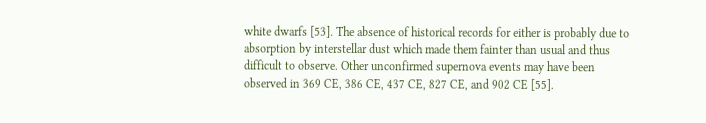white dwarfs [53]. The absence of historical records for either is probably due to absorption by interstellar dust which made them fainter than usual and thus difficult to observe. Other unconfirmed supernova events may have been observed in 369 CE, 386 CE, 437 CE, 827 CE, and 902 CE [55].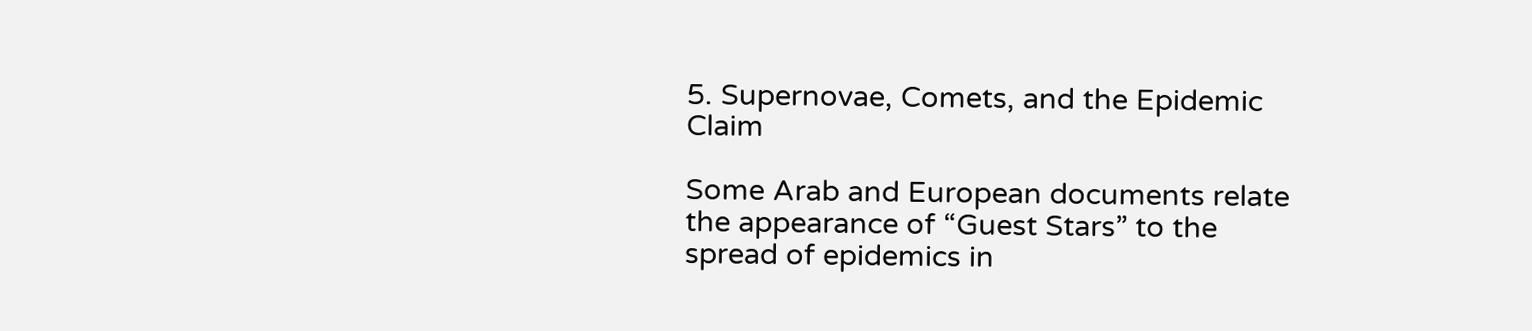5. Supernovae, Comets, and the Epidemic Claim

Some Arab and European documents relate the appearance of “Guest Stars” to the spread of epidemics in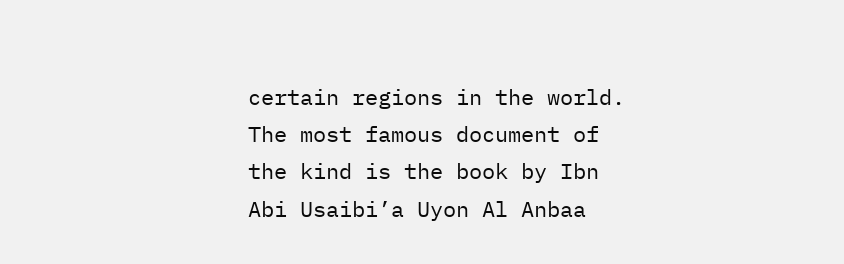certain regions in the world. The most famous document of the kind is the book by Ibn Abi Usaibi’a Uyon Al Anbaa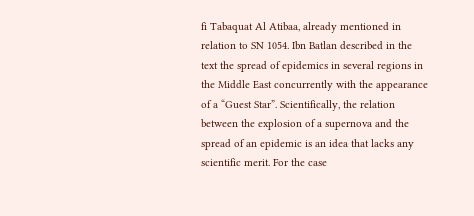fi Tabaquat Al Atibaa, already mentioned in relation to SN 1054. Ibn Batlan described in the text the spread of epidemics in several regions in the Middle East concurrently with the appearance of a “Guest Star”. Scientifically, the relation between the explosion of a supernova and the spread of an epidemic is an idea that lacks any scientific merit. For the case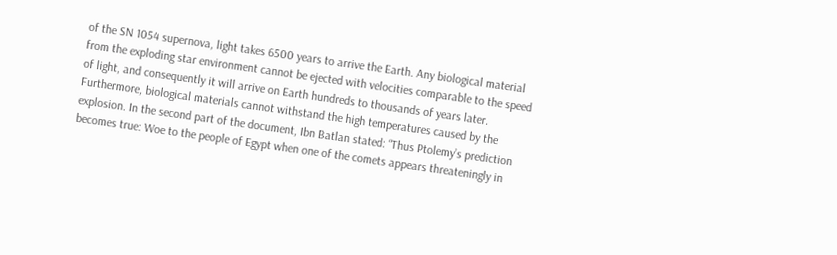of the SN 1054 supernova, light takes 6500 years to arrive the Earth. Any biological material from the exploding star environment cannot be ejected with velocities comparable to the speed of light, and consequently it will arrive on Earth hundreds to thousands of years later. Furthermore, biological materials cannot withstand the high temperatures caused by the explosion. In the second part of the document, Ibn Batlan stated: “Thus Ptolemy’s prediction becomes true: Woe to the people of Egypt when one of the comets appears threateningly in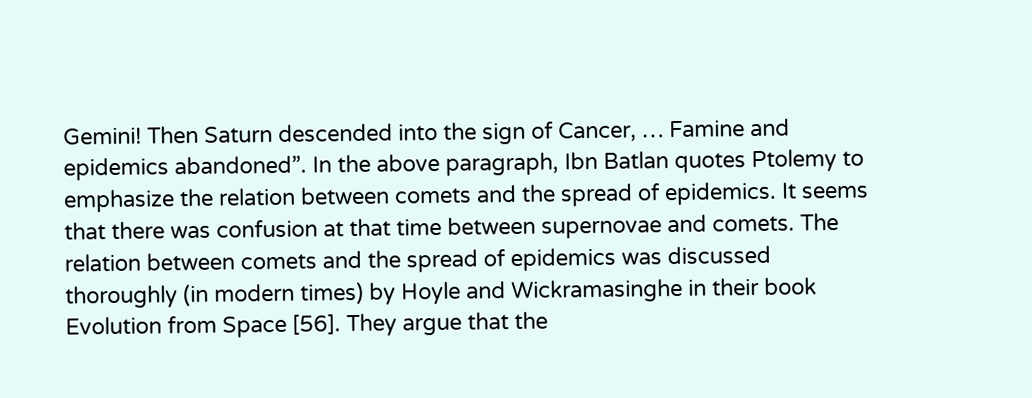Gemini! Then Saturn descended into the sign of Cancer, … Famine and epidemics abandoned”. In the above paragraph, Ibn Batlan quotes Ptolemy to emphasize the relation between comets and the spread of epidemics. It seems that there was confusion at that time between supernovae and comets. The relation between comets and the spread of epidemics was discussed thoroughly (in modern times) by Hoyle and Wickramasinghe in their book Evolution from Space [56]. They argue that the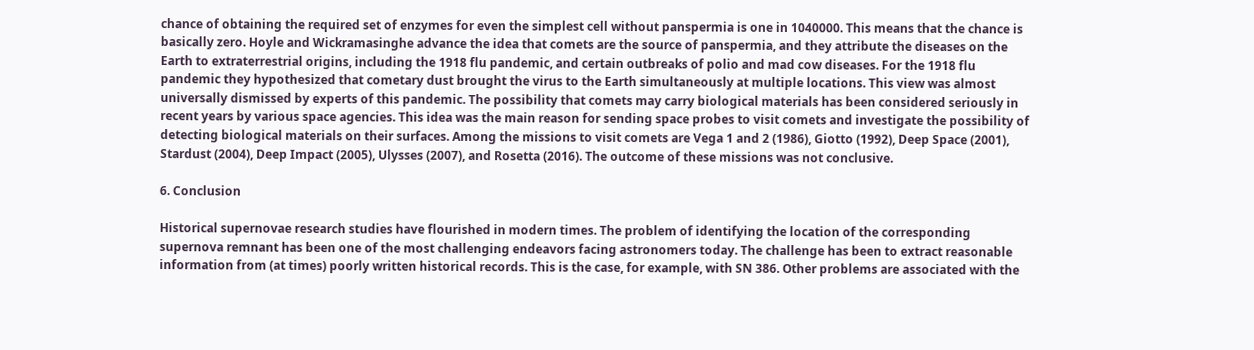chance of obtaining the required set of enzymes for even the simplest cell without panspermia is one in 1040000. This means that the chance is basically zero. Hoyle and Wickramasinghe advance the idea that comets are the source of panspermia, and they attribute the diseases on the Earth to extraterrestrial origins, including the 1918 flu pandemic, and certain outbreaks of polio and mad cow diseases. For the 1918 flu pandemic they hypothesized that cometary dust brought the virus to the Earth simultaneously at multiple locations. This view was almost universally dismissed by experts of this pandemic. The possibility that comets may carry biological materials has been considered seriously in recent years by various space agencies. This idea was the main reason for sending space probes to visit comets and investigate the possibility of detecting biological materials on their surfaces. Among the missions to visit comets are Vega 1 and 2 (1986), Giotto (1992), Deep Space (2001), Stardust (2004), Deep Impact (2005), Ulysses (2007), and Rosetta (2016). The outcome of these missions was not conclusive.

6. Conclusion

Historical supernovae research studies have flourished in modern times. The problem of identifying the location of the corresponding supernova remnant has been one of the most challenging endeavors facing astronomers today. The challenge has been to extract reasonable information from (at times) poorly written historical records. This is the case, for example, with SN 386. Other problems are associated with the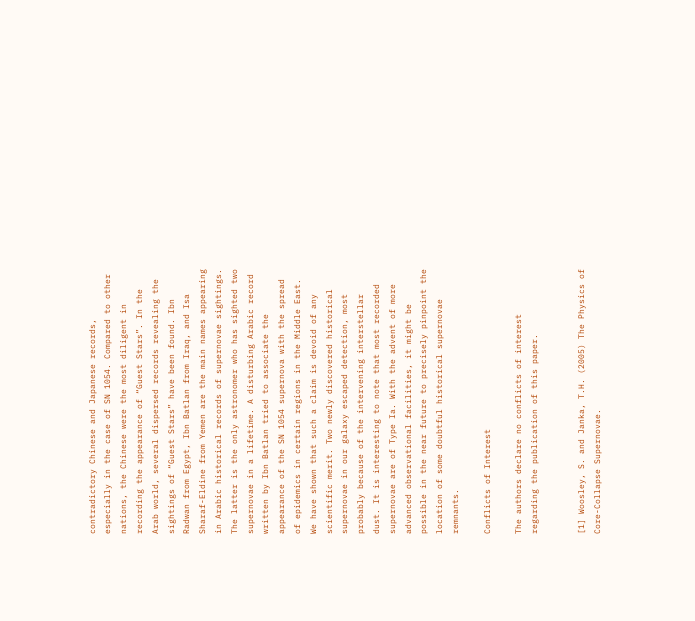contradictory Chinese and Japanese records, especially in the case of SN 1054. Compared to other nations, the Chinese were the most diligent in recording the appearance of “Guest Stars”. In the Arab world, several dispersed records revealing the sightings of “Guest Stars” have been found. Ibn Radwan from Egypt, Ibn Batlan from Iraq, and Isa Sharaf-Eldine from Yemen are the main names appearing in Arabic historical records of supernovae sightings. The latter is the only astronomer who has sighted two supernovae in a lifetime. A disturbing Arabic record written by Ibn Batlan tried to associate the appearance of the SN 1054 supernova with the spread of epidemics in certain regions in the Middle East. We have shown that such a claim is devoid of any scientific merit. Two newly discovered historical supernovae in our galaxy escaped detection, most probably because of the intervening interstellar dust. It is interesting to note that most recorded supernovae are of Type Ia. With the advent of more advanced observational facilities, it might be possible in the near future to precisely pinpoint the location of some doubtful historical supernovae remnants.

Conflicts of Interest

The authors declare no conflicts of interest regarding the publication of this paper.


[1] Woosley, S. and Janka, T.H. (2005) The Physics of Core-Collapse Supernovae.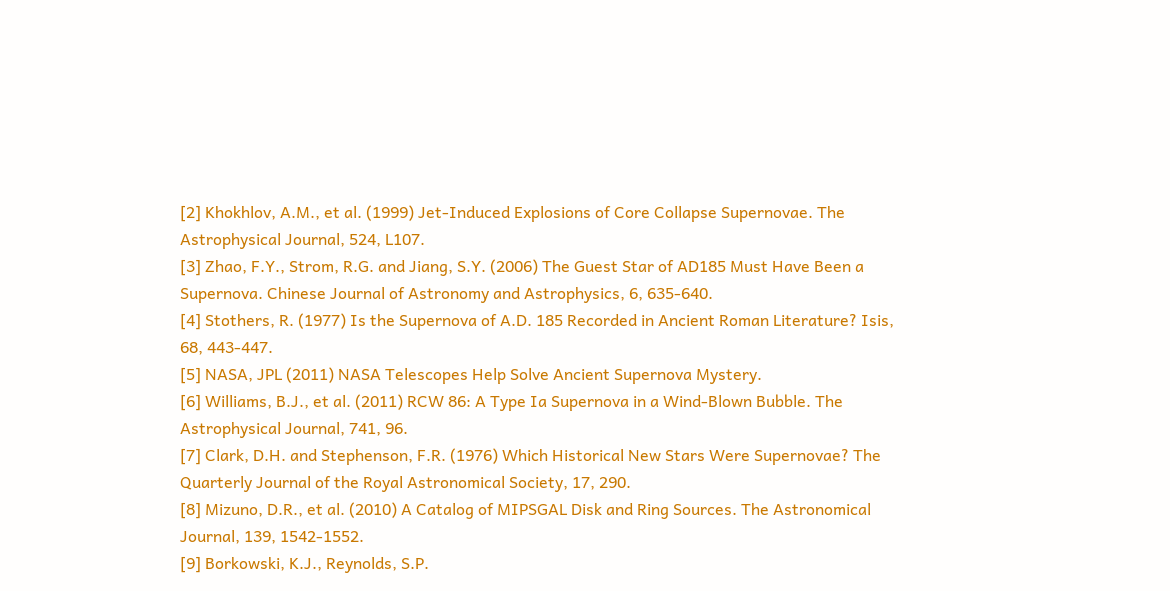[2] Khokhlov, A.M., et al. (1999) Jet-Induced Explosions of Core Collapse Supernovae. The Astrophysical Journal, 524, L107.
[3] Zhao, F.Y., Strom, R.G. and Jiang, S.Y. (2006) The Guest Star of AD185 Must Have Been a Supernova. Chinese Journal of Astronomy and Astrophysics, 6, 635-640.
[4] Stothers, R. (1977) Is the Supernova of A.D. 185 Recorded in Ancient Roman Literature? Isis, 68, 443-447.
[5] NASA, JPL (2011) NASA Telescopes Help Solve Ancient Supernova Mystery.
[6] Williams, B.J., et al. (2011) RCW 86: A Type Ia Supernova in a Wind-Blown Bubble. The Astrophysical Journal, 741, 96.
[7] Clark, D.H. and Stephenson, F.R. (1976) Which Historical New Stars Were Supernovae? The Quarterly Journal of the Royal Astronomical Society, 17, 290.
[8] Mizuno, D.R., et al. (2010) A Catalog of MIPSGAL Disk and Ring Sources. The Astronomical Journal, 139, 1542-1552.
[9] Borkowski, K.J., Reynolds, S.P.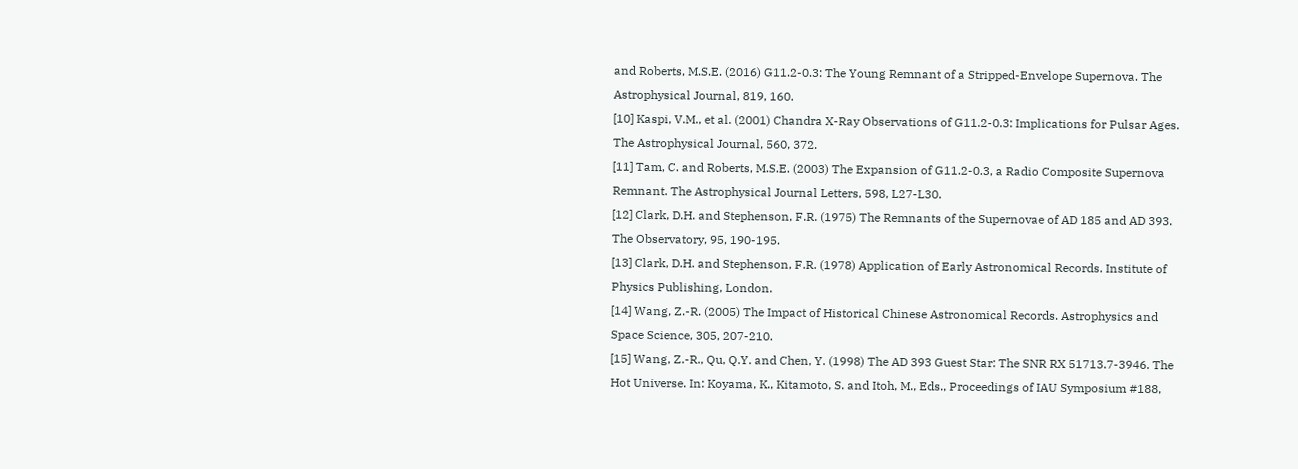and Roberts, M.S.E. (2016) G11.2-0.3: The Young Remnant of a Stripped-Envelope Supernova. The Astrophysical Journal, 819, 160.
[10] Kaspi, V.M., et al. (2001) Chandra X-Ray Observations of G11.2-0.3: Implications for Pulsar Ages. The Astrophysical Journal, 560, 372.
[11] Tam, C. and Roberts, M.S.E. (2003) The Expansion of G11.2-0.3, a Radio Composite Supernova Remnant. The Astrophysical Journal Letters, 598, L27-L30.
[12] Clark, D.H. and Stephenson, F.R. (1975) The Remnants of the Supernovae of AD 185 and AD 393. The Observatory, 95, 190-195.
[13] Clark, D.H. and Stephenson, F.R. (1978) Application of Early Astronomical Records. Institute of Physics Publishing, London.
[14] Wang, Z.-R. (2005) The Impact of Historical Chinese Astronomical Records. Astrophysics and Space Science, 305, 207-210.
[15] Wang, Z.-R., Qu, Q.Y. and Chen, Y. (1998) The AD 393 Guest Star: The SNR RX 51713.7-3946. The Hot Universe. In: Koyama, K., Kitamoto, S. and Itoh, M., Eds., Proceedings of IAU Symposium #188,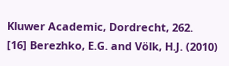Kluwer Academic, Dordrecht, 262.
[16] Berezhko, E.G. and Völk, H.J. (2010)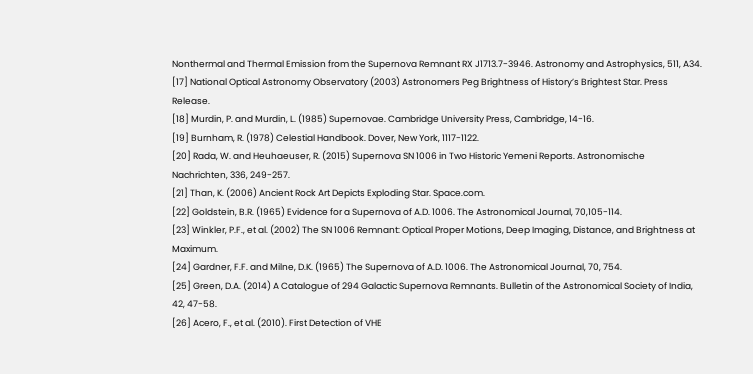Nonthermal and Thermal Emission from the Supernova Remnant RX J1713.7-3946. Astronomy and Astrophysics, 511, A34.
[17] National Optical Astronomy Observatory (2003) Astronomers Peg Brightness of History’s Brightest Star. Press Release.
[18] Murdin, P. and Murdin, L. (1985) Supernovae. Cambridge University Press, Cambridge, 14-16.
[19] Burnham, R. (1978) Celestial Handbook. Dover, New York, 1117-1122.
[20] Rada, W. and Heuhaeuser, R. (2015) Supernova SN 1006 in Two Historic Yemeni Reports. Astronomische Nachrichten, 336, 249-257.
[21] Than, K. (2006) Ancient Rock Art Depicts Exploding Star. Space.com.
[22] Goldstein, B.R. (1965) Evidence for a Supernova of A.D. 1006. The Astronomical Journal, 70,105-114.
[23] Winkler, P.F., et al. (2002) The SN 1006 Remnant: Optical Proper Motions, Deep Imaging, Distance, and Brightness at Maximum.
[24] Gardner, F.F. and Milne, D.K. (1965) The Supernova of A.D. 1006. The Astronomical Journal, 70, 754.
[25] Green, D.A. (2014) A Catalogue of 294 Galactic Supernova Remnants. Bulletin of the Astronomical Society of India, 42, 47-58.
[26] Acero, F., et al. (2010). First Detection of VHE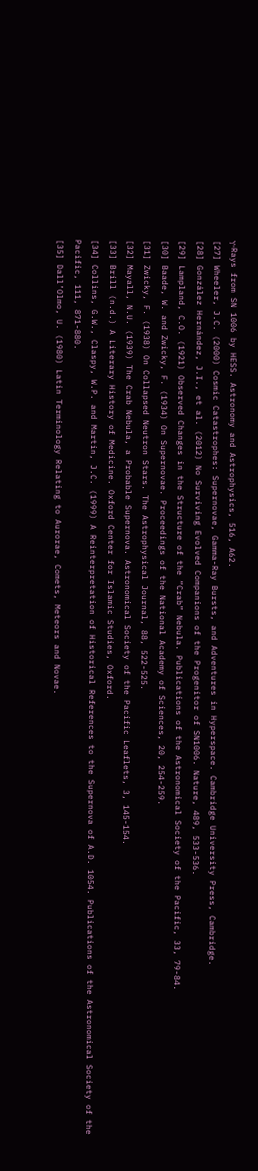γ-Rays from SN 1006 by HESS. Astronomy and Astrophysics, 516, A62.
[27] Wheeler, J.C. (2000) Cosmic Catastrophes: Supernovae, Gamma-Ray Bursts, and Adventures in Hyperspace. Cambridge University Press, Cambridge.
[28] González Hernández, J.I., et al. (2012) No Surviving Evolved Companions of the Progenitor of SN1006. Nature, 489, 533-536.
[29] Lampland, C.O. (1921) Observed Changes in the Structure of the “Crab” Nebula. Publications of the Astronomical Society of the Pacific, 33, 79-84.
[30] Baade, W. and Zwicky, F. (1934) On Supernovae. Proceedings of the National Academy of Sciences, 20, 254-259.
[31] Zwicky, F. (1938) On Collapsed Neutron Stars. The Astrophysical Journal, 88, 522-525.
[32] Mayall, N.U. (1939) The Crab Nebula, a Probable Supernova. Astronomical Society of the Pacific Leaflets, 3, 145-154.
[33] Brill (n.d.) A Literary History of Medicine. Oxford Center for Islamic Studies, Oxford.
[34] Collins, G.W., Claspy, W.P. and Martin, J.C. (1999) A Reinterpretation of Historical References to the Supernova of A.D. 1054. Publications of the Astronomical Society of the Pacific, 111, 871-880.
[35] Dall’Olmo, U. (1980) Latin Terminology Relating to Aurorae, Comets, Meteors and Novae.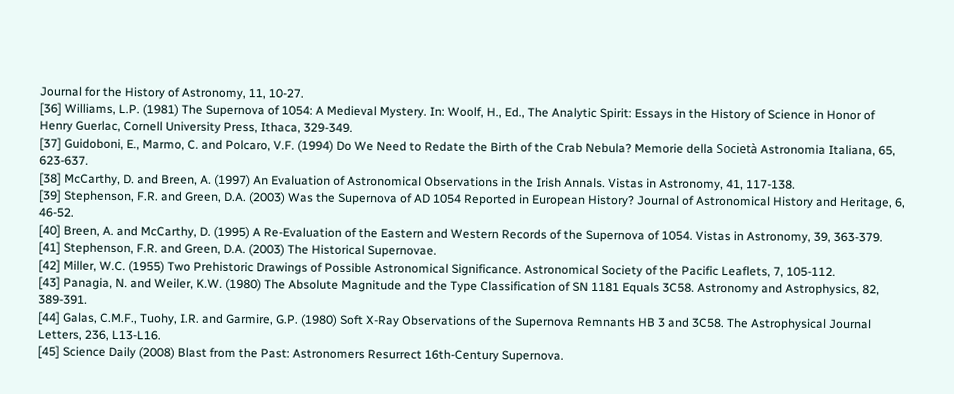Journal for the History of Astronomy, 11, 10-27.
[36] Williams, L.P. (1981) The Supernova of 1054: A Medieval Mystery. In: Woolf, H., Ed., The Analytic Spirit: Essays in the History of Science in Honor of Henry Guerlac, Cornell University Press, Ithaca, 329-349.
[37] Guidoboni, E., Marmo, C. and Polcaro, V.F. (1994) Do We Need to Redate the Birth of the Crab Nebula? Memorie della Società Astronomia Italiana, 65, 623-637.
[38] McCarthy, D. and Breen, A. (1997) An Evaluation of Astronomical Observations in the Irish Annals. Vistas in Astronomy, 41, 117-138.
[39] Stephenson, F.R. and Green, D.A. (2003) Was the Supernova of AD 1054 Reported in European History? Journal of Astronomical History and Heritage, 6, 46-52.
[40] Breen, A. and McCarthy, D. (1995) A Re-Evaluation of the Eastern and Western Records of the Supernova of 1054. Vistas in Astronomy, 39, 363-379.
[41] Stephenson, F.R. and Green, D.A. (2003) The Historical Supernovae.
[42] Miller, W.C. (1955) Two Prehistoric Drawings of Possible Astronomical Significance. Astronomical Society of the Pacific Leaflets, 7, 105-112.
[43] Panagia, N. and Weiler, K.W. (1980) The Absolute Magnitude and the Type Classification of SN 1181 Equals 3C58. Astronomy and Astrophysics, 82, 389-391.
[44] Galas, C.M.F., Tuohy, I.R. and Garmire, G.P. (1980) Soft X-Ray Observations of the Supernova Remnants HB 3 and 3C58. The Astrophysical Journal Letters, 236, L13-L16.
[45] Science Daily (2008) Blast from the Past: Astronomers Resurrect 16th-Century Supernova.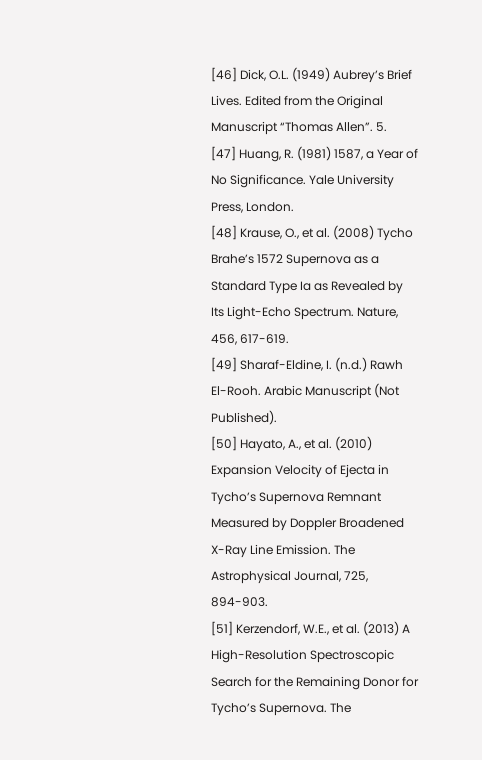[46] Dick, O.L. (1949) Aubrey’s Brief Lives. Edited from the Original Manuscript “Thomas Allen”. 5.
[47] Huang, R. (1981) 1587, a Year of No Significance. Yale University Press, London.
[48] Krause, O., et al. (2008) Tycho Brahe’s 1572 Supernova as a Standard Type Ia as Revealed by Its Light-Echo Spectrum. Nature, 456, 617-619.
[49] Sharaf-Eldine, I. (n.d.) Rawh El-Rooh. Arabic Manuscript (Not Published).
[50] Hayato, A., et al. (2010) Expansion Velocity of Ejecta in Tycho’s Supernova Remnant Measured by Doppler Broadened X-Ray Line Emission. The Astrophysical Journal, 725, 894-903.
[51] Kerzendorf, W.E., et al. (2013) A High-Resolution Spectroscopic Search for the Remaining Donor for Tycho’s Supernova. The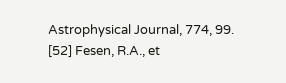Astrophysical Journal, 774, 99.
[52] Fesen, R.A., et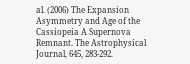al. (2006) The Expansion Asymmetry and Age of the Cassiopeia A Supernova Remnant. The Astrophysical Journal, 645, 283-292.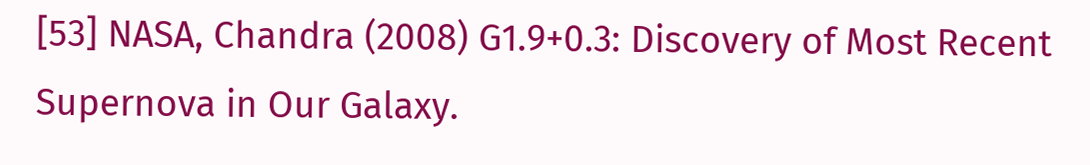[53] NASA, Chandra (2008) G1.9+0.3: Discovery of Most Recent Supernova in Our Galaxy.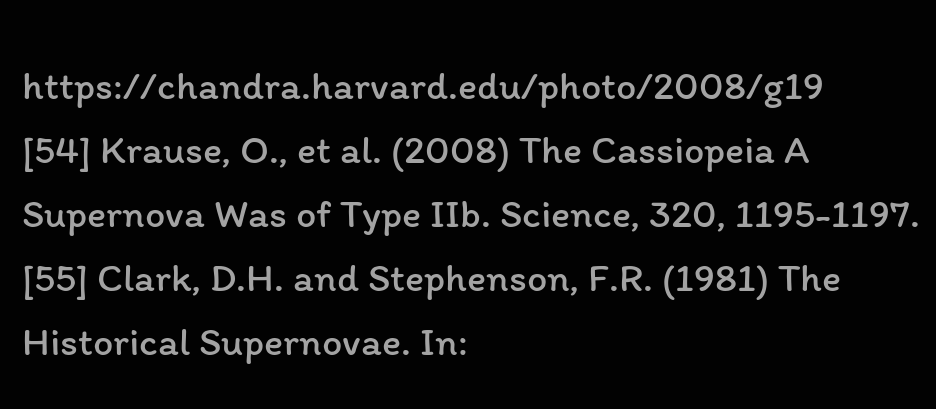https://chandra.harvard.edu/photo/2008/g19
[54] Krause, O., et al. (2008) The Cassiopeia A Supernova Was of Type IIb. Science, 320, 1195-1197.
[55] Clark, D.H. and Stephenson, F.R. (1981) The Historical Supernovae. In: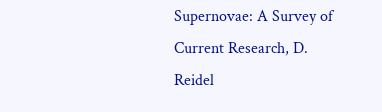Supernovae: A Survey of Current Research, D. Reidel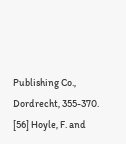Publishing Co., Dordrecht, 355-370.
[56] Hoyle, F. and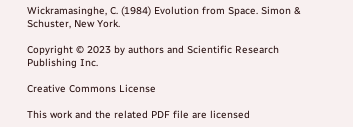Wickramasinghe, C. (1984) Evolution from Space. Simon & Schuster, New York.

Copyright © 2023 by authors and Scientific Research Publishing Inc.

Creative Commons License

This work and the related PDF file are licensed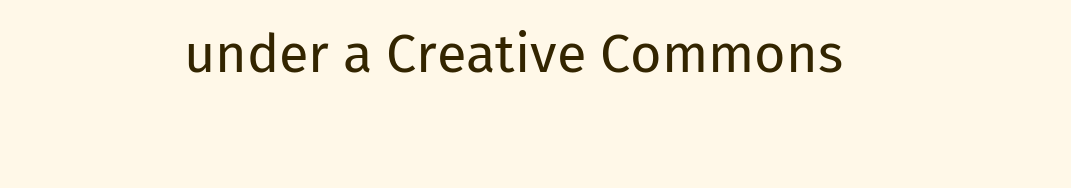under a Creative Commons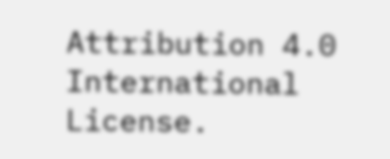Attribution 4.0 International License.